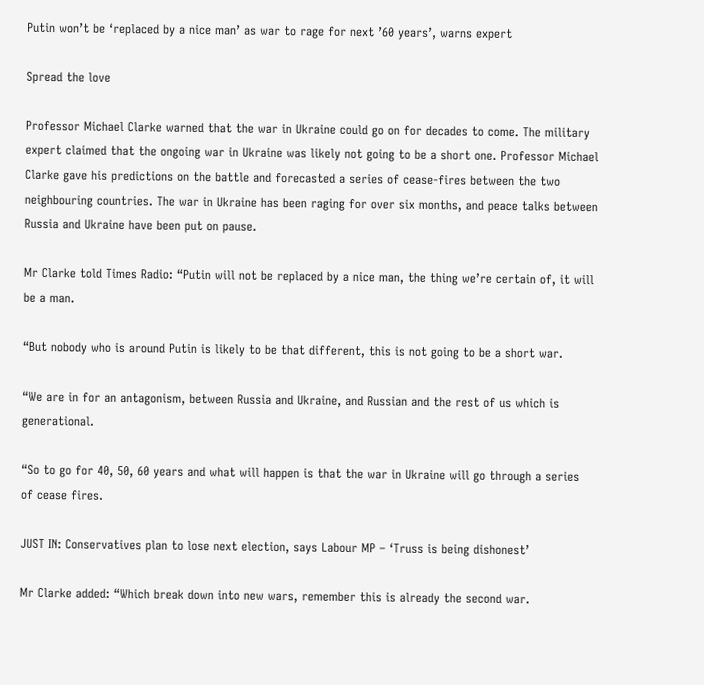Putin won’t be ‘replaced by a nice man’ as war to rage for next ’60 years’, warns expert

Spread the love

Professor Michael Clarke warned that the war in Ukraine could go on for decades to come. The military expert claimed that the ongoing war in Ukraine was likely not going to be a short one. Professor Michael Clarke gave his predictions on the battle and forecasted a series of cease-fires between the two neighbouring countries. The war in Ukraine has been raging for over six months, and peace talks between Russia and Ukraine have been put on pause.

Mr Clarke told Times Radio: “Putin will not be replaced by a nice man, the thing we’re certain of, it will be a man.

“But nobody who is around Putin is likely to be that different, this is not going to be a short war.

“We are in for an antagonism, between Russia and Ukraine, and Russian and the rest of us which is generational.

“So to go for 40, 50, 60 years and what will happen is that the war in Ukraine will go through a series of cease fires.

JUST IN: Conservatives plan to lose next election, says Labour MP – ‘Truss is being dishonest’

Mr Clarke added: “Which break down into new wars, remember this is already the second war.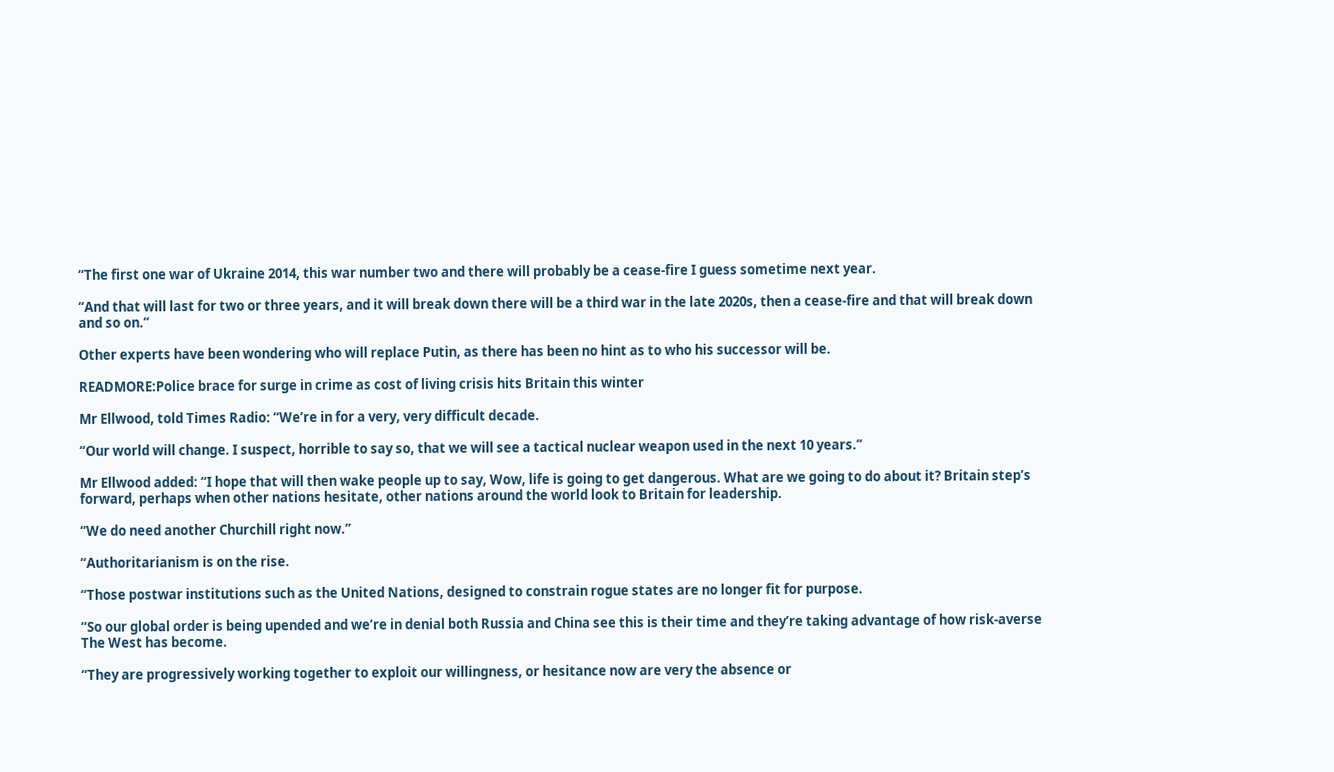“The first one war of Ukraine 2014, this war number two and there will probably be a cease-fire I guess sometime next year.

“And that will last for two or three years, and it will break down there will be a third war in the late 2020s, then a cease-fire and that will break down and so on.”

Other experts have been wondering who will replace Putin, as there has been no hint as to who his successor will be.

READMORE:Police brace for surge in crime as cost of living crisis hits Britain this winter

Mr Ellwood, told Times Radio: “We’re in for a very, very difficult decade.

“Our world will change. I suspect, horrible to say so, that we will see a tactical nuclear weapon used in the next 10 years.”

Mr Ellwood added: “I hope that will then wake people up to say, Wow, life is going to get dangerous. What are we going to do about it? Britain step’s forward, perhaps when other nations hesitate, other nations around the world look to Britain for leadership.

“We do need another Churchill right now.”

“Authoritarianism is on the rise.

“Those postwar institutions such as the United Nations, designed to constrain rogue states are no longer fit for purpose.

“So our global order is being upended and we’re in denial both Russia and China see this is their time and they’re taking advantage of how risk-averse The West has become.

“They are progressively working together to exploit our willingness, or hesitance now are very the absence or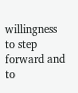willingness to step forward and to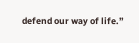defend our way of life.”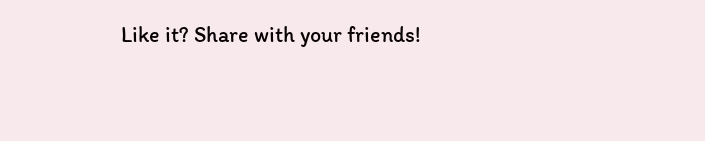Like it? Share with your friends!